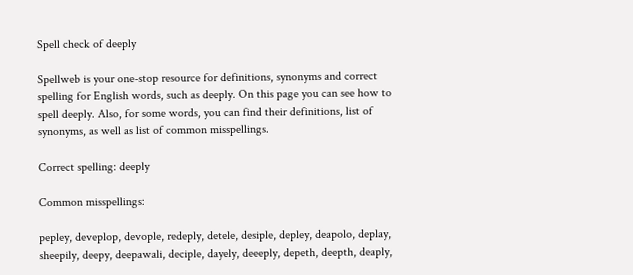Spell check of deeply

Spellweb is your one-stop resource for definitions, synonyms and correct spelling for English words, such as deeply. On this page you can see how to spell deeply. Also, for some words, you can find their definitions, list of synonyms, as well as list of common misspellings.

Correct spelling: deeply

Common misspellings:

pepley, deveplop, devople, redeply, detele, desiple, depley, deapolo, deplay, sheepily, deepy, deepawali, deciple, dayely, deeeply, depeth, deepth, deaply,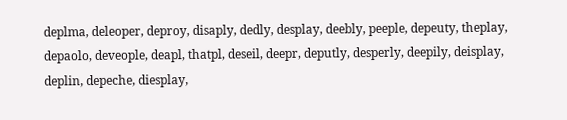deplma, deleoper, deproy, disaply, dedly, desplay, deebly, peeple, depeuty, theplay, depaolo, deveople, deapl, thatpl, deseil, deepr, deputly, desperly, deepily, deisplay, deplin, depeche, diesplay,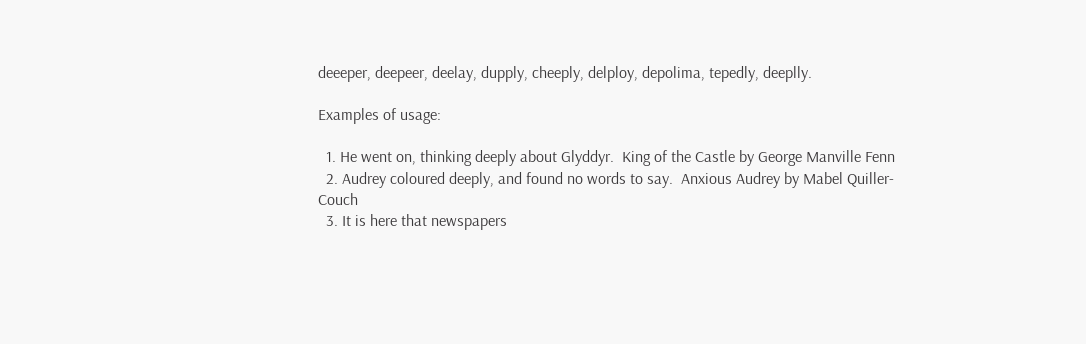deeeper, deepeer, deelay, dupply, cheeply, delploy, depolima, tepedly, deeplly.

Examples of usage:

  1. He went on, thinking deeply about Glyddyr.  King of the Castle by George Manville Fenn
  2. Audrey coloured deeply, and found no words to say.  Anxious Audrey by Mabel Quiller-Couch
  3. It is here that newspapers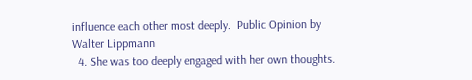influence each other most deeply.  Public Opinion by Walter Lippmann
  4. She was too deeply engaged with her own thoughts.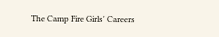The Camp Fire Girls' Careers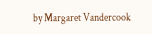by Margaret Vandercook